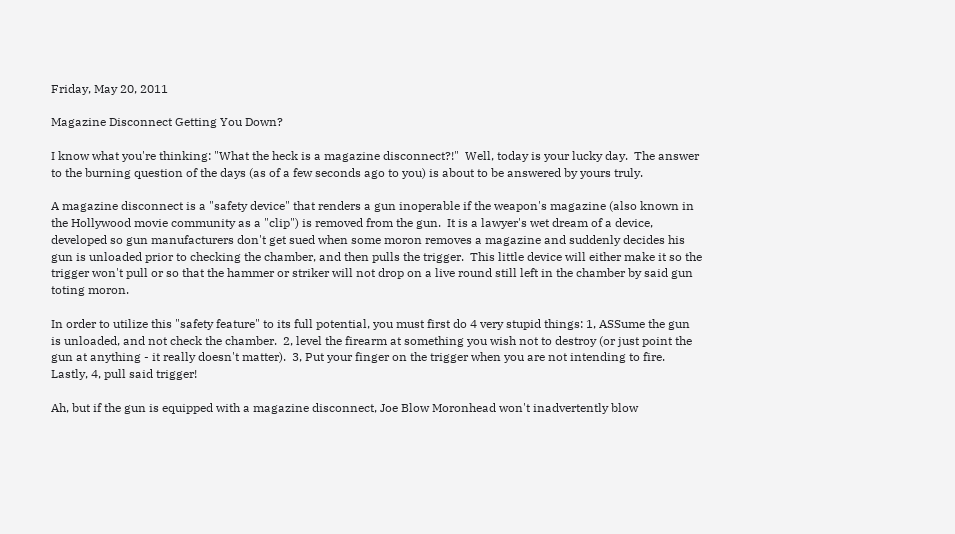Friday, May 20, 2011

Magazine Disconnect Getting You Down?

I know what you're thinking: "What the heck is a magazine disconnect?!"  Well, today is your lucky day.  The answer to the burning question of the days (as of a few seconds ago to you) is about to be answered by yours truly.

A magazine disconnect is a "safety device" that renders a gun inoperable if the weapon's magazine (also known in the Hollywood movie community as a "clip") is removed from the gun.  It is a lawyer's wet dream of a device, developed so gun manufacturers don't get sued when some moron removes a magazine and suddenly decides his gun is unloaded prior to checking the chamber, and then pulls the trigger.  This little device will either make it so the trigger won't pull or so that the hammer or striker will not drop on a live round still left in the chamber by said gun toting moron.

In order to utilize this "safety feature" to its full potential, you must first do 4 very stupid things: 1, ASSume the gun is unloaded, and not check the chamber.  2, level the firearm at something you wish not to destroy (or just point the gun at anything - it really doesn't matter).  3, Put your finger on the trigger when you are not intending to fire.  Lastly, 4, pull said trigger!

Ah, but if the gun is equipped with a magazine disconnect, Joe Blow Moronhead won't inadvertently blow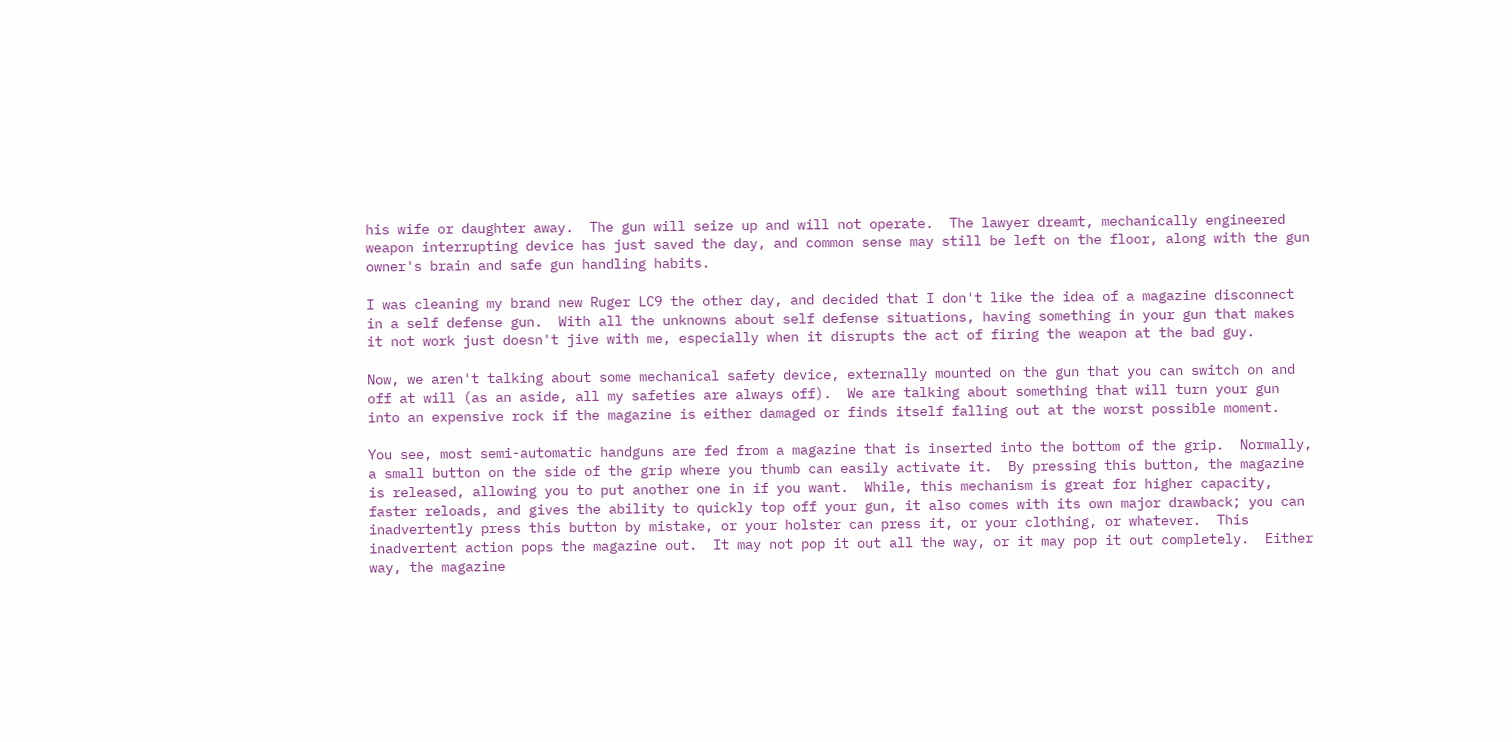his wife or daughter away.  The gun will seize up and will not operate.  The lawyer dreamt, mechanically engineered weapon interrupting device has just saved the day, and common sense may still be left on the floor, along with the gun owner's brain and safe gun handling habits.

I was cleaning my brand new Ruger LC9 the other day, and decided that I don't like the idea of a magazine disconnect in a self defense gun.  With all the unknowns about self defense situations, having something in your gun that makes it not work just doesn't jive with me, especially when it disrupts the act of firing the weapon at the bad guy.

Now, we aren't talking about some mechanical safety device, externally mounted on the gun that you can switch on and off at will (as an aside, all my safeties are always off).  We are talking about something that will turn your gun into an expensive rock if the magazine is either damaged or finds itself falling out at the worst possible moment.

You see, most semi-automatic handguns are fed from a magazine that is inserted into the bottom of the grip.  Normally, a small button on the side of the grip where you thumb can easily activate it.  By pressing this button, the magazine is released, allowing you to put another one in if you want.  While, this mechanism is great for higher capacity, faster reloads, and gives the ability to quickly top off your gun, it also comes with its own major drawback; you can inadvertently press this button by mistake, or your holster can press it, or your clothing, or whatever.  This inadvertent action pops the magazine out.  It may not pop it out all the way, or it may pop it out completely.  Either way, the magazine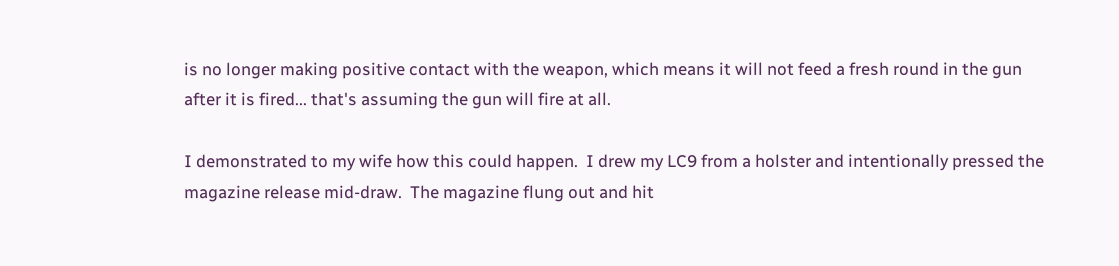is no longer making positive contact with the weapon, which means it will not feed a fresh round in the gun after it is fired... that's assuming the gun will fire at all.

I demonstrated to my wife how this could happen.  I drew my LC9 from a holster and intentionally pressed the magazine release mid-draw.  The magazine flung out and hit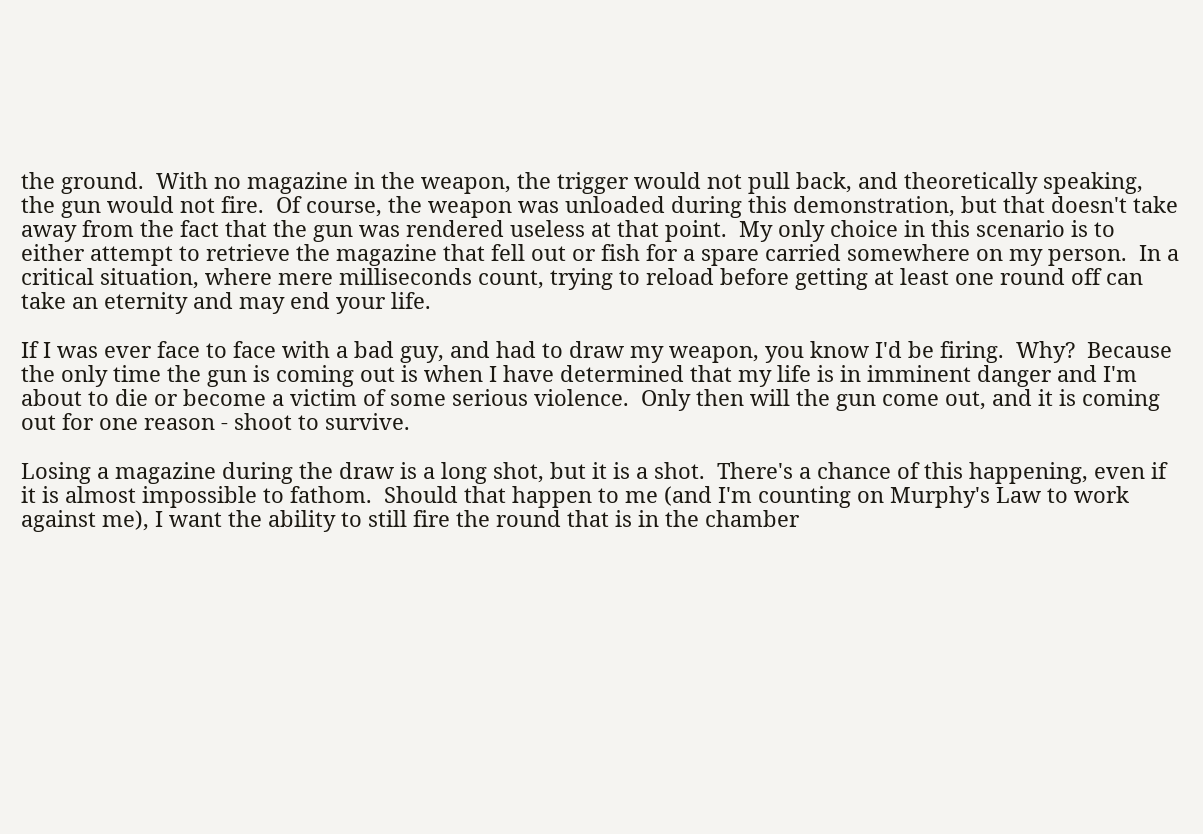the ground.  With no magazine in the weapon, the trigger would not pull back, and theoretically speaking, the gun would not fire.  Of course, the weapon was unloaded during this demonstration, but that doesn't take away from the fact that the gun was rendered useless at that point.  My only choice in this scenario is to either attempt to retrieve the magazine that fell out or fish for a spare carried somewhere on my person.  In a critical situation, where mere milliseconds count, trying to reload before getting at least one round off can take an eternity and may end your life.

If I was ever face to face with a bad guy, and had to draw my weapon, you know I'd be firing.  Why?  Because the only time the gun is coming out is when I have determined that my life is in imminent danger and I'm about to die or become a victim of some serious violence.  Only then will the gun come out, and it is coming out for one reason - shoot to survive.

Losing a magazine during the draw is a long shot, but it is a shot.  There's a chance of this happening, even if it is almost impossible to fathom.  Should that happen to me (and I'm counting on Murphy's Law to work against me), I want the ability to still fire the round that is in the chamber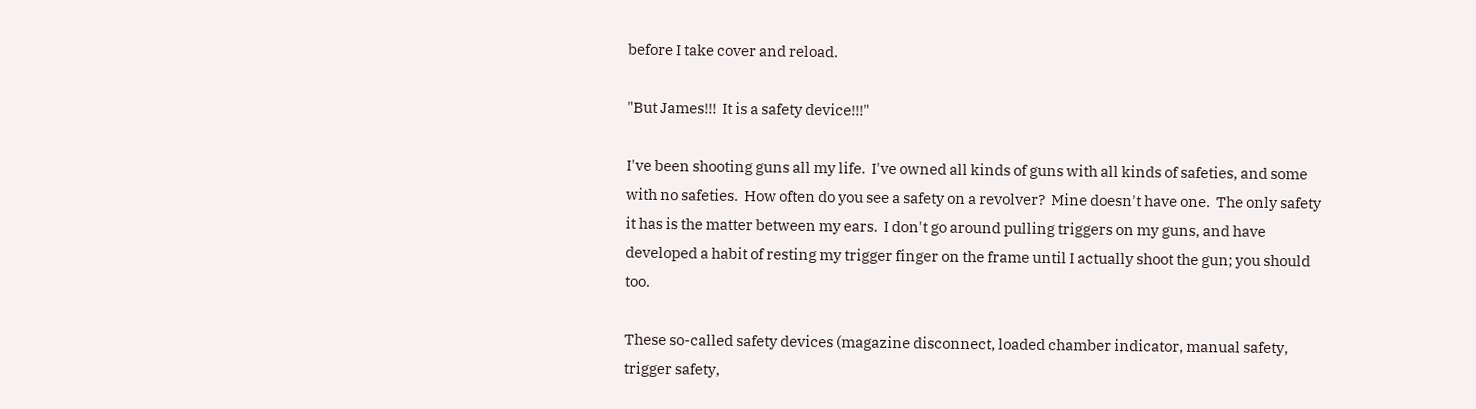before I take cover and reload.

"But James!!!  It is a safety device!!!"

I've been shooting guns all my life.  I've owned all kinds of guns with all kinds of safeties, and some with no safeties.  How often do you see a safety on a revolver?  Mine doesn't have one.  The only safety it has is the matter between my ears.  I don't go around pulling triggers on my guns, and have developed a habit of resting my trigger finger on the frame until I actually shoot the gun; you should too.

These so-called safety devices (magazine disconnect, loaded chamber indicator, manual safety, trigger safety,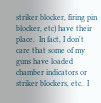striker blocker, firing pin blocker, etc) have their place.  In fact, I don't care that some of my guns have loaded chamber indicators or striker blockers, etc.  I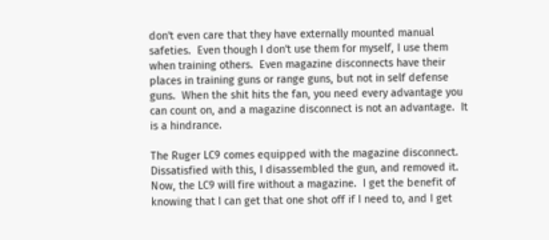don't even care that they have externally mounted manual safeties.  Even though I don't use them for myself, I use them when training others.  Even magazine disconnects have their places in training guns or range guns, but not in self defense guns.  When the shit hits the fan, you need every advantage you can count on, and a magazine disconnect is not an advantage.  It is a hindrance.

The Ruger LC9 comes equipped with the magazine disconnect.  Dissatisfied with this, I disassembled the gun, and removed it.  Now, the LC9 will fire without a magazine.  I get the benefit of knowing that I can get that one shot off if I need to, and I get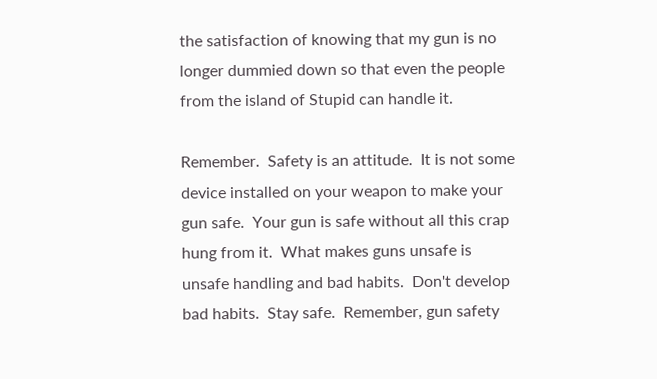the satisfaction of knowing that my gun is no longer dummied down so that even the people from the island of Stupid can handle it.

Remember.  Safety is an attitude.  It is not some device installed on your weapon to make your gun safe.  Your gun is safe without all this crap hung from it.  What makes guns unsafe is unsafe handling and bad habits.  Don't develop bad habits.  Stay safe.  Remember, gun safety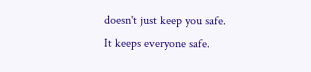doesn't just keep you safe.  It keeps everyone safe.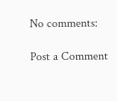No comments:

Post a Comment